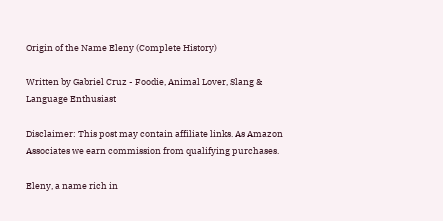Origin of the Name Eleny (Complete History)

Written by Gabriel Cruz - Foodie, Animal Lover, Slang & Language Enthusiast

Disclaimer: This post may contain affiliate links. As Amazon Associates we earn commission from qualifying purchases.

Eleny, a name rich in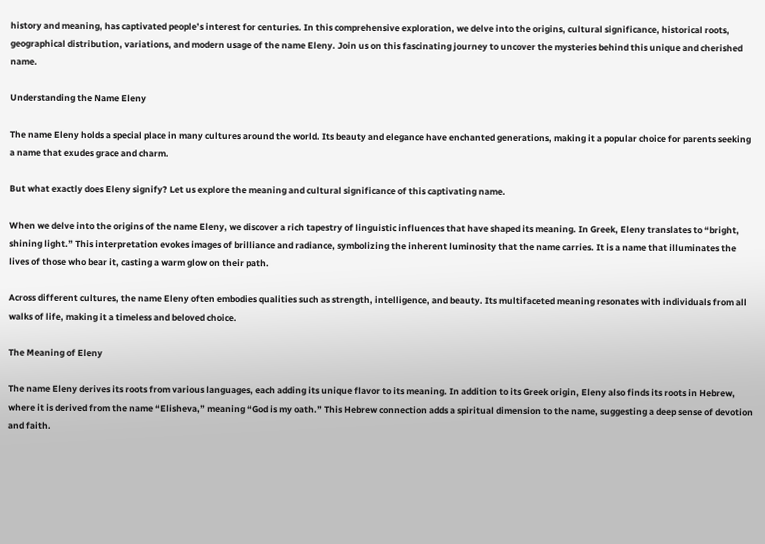history and meaning, has captivated people’s interest for centuries. In this comprehensive exploration, we delve into the origins, cultural significance, historical roots, geographical distribution, variations, and modern usage of the name Eleny. Join us on this fascinating journey to uncover the mysteries behind this unique and cherished name.

Understanding the Name Eleny

The name Eleny holds a special place in many cultures around the world. Its beauty and elegance have enchanted generations, making it a popular choice for parents seeking a name that exudes grace and charm.

But what exactly does Eleny signify? Let us explore the meaning and cultural significance of this captivating name.

When we delve into the origins of the name Eleny, we discover a rich tapestry of linguistic influences that have shaped its meaning. In Greek, Eleny translates to “bright, shining light.” This interpretation evokes images of brilliance and radiance, symbolizing the inherent luminosity that the name carries. It is a name that illuminates the lives of those who bear it, casting a warm glow on their path.

Across different cultures, the name Eleny often embodies qualities such as strength, intelligence, and beauty. Its multifaceted meaning resonates with individuals from all walks of life, making it a timeless and beloved choice.

The Meaning of Eleny

The name Eleny derives its roots from various languages, each adding its unique flavor to its meaning. In addition to its Greek origin, Eleny also finds its roots in Hebrew, where it is derived from the name “Elisheva,” meaning “God is my oath.” This Hebrew connection adds a spiritual dimension to the name, suggesting a deep sense of devotion and faith.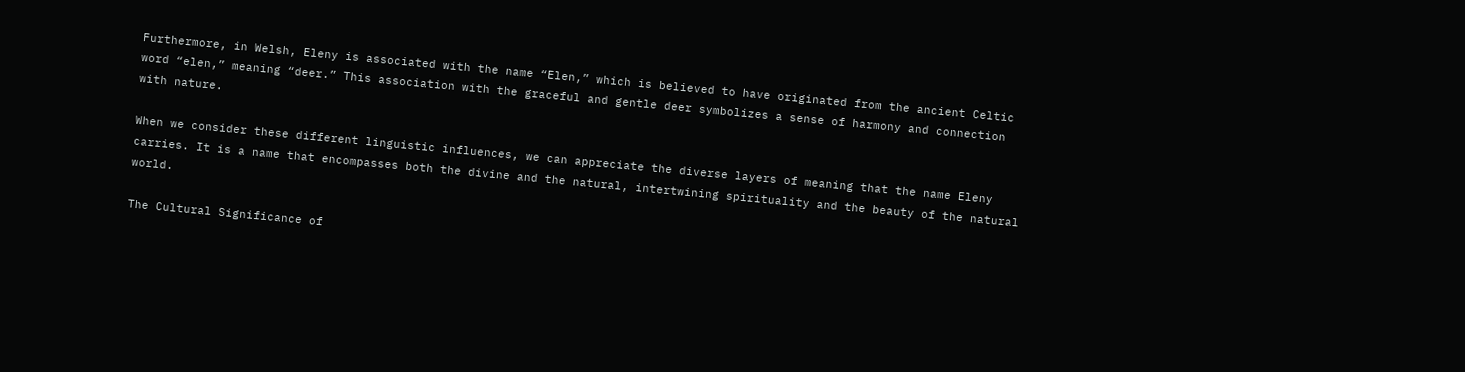Furthermore, in Welsh, Eleny is associated with the name “Elen,” which is believed to have originated from the ancient Celtic word “elen,” meaning “deer.” This association with the graceful and gentle deer symbolizes a sense of harmony and connection with nature.

When we consider these different linguistic influences, we can appreciate the diverse layers of meaning that the name Eleny carries. It is a name that encompasses both the divine and the natural, intertwining spirituality and the beauty of the natural world.

The Cultural Significance of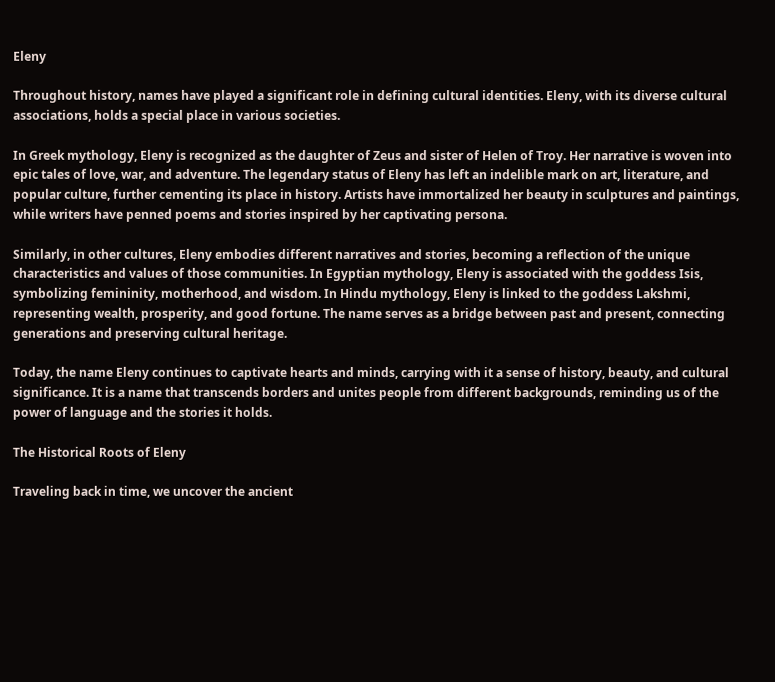Eleny

Throughout history, names have played a significant role in defining cultural identities. Eleny, with its diverse cultural associations, holds a special place in various societies.

In Greek mythology, Eleny is recognized as the daughter of Zeus and sister of Helen of Troy. Her narrative is woven into epic tales of love, war, and adventure. The legendary status of Eleny has left an indelible mark on art, literature, and popular culture, further cementing its place in history. Artists have immortalized her beauty in sculptures and paintings, while writers have penned poems and stories inspired by her captivating persona.

Similarly, in other cultures, Eleny embodies different narratives and stories, becoming a reflection of the unique characteristics and values of those communities. In Egyptian mythology, Eleny is associated with the goddess Isis, symbolizing femininity, motherhood, and wisdom. In Hindu mythology, Eleny is linked to the goddess Lakshmi, representing wealth, prosperity, and good fortune. The name serves as a bridge between past and present, connecting generations and preserving cultural heritage.

Today, the name Eleny continues to captivate hearts and minds, carrying with it a sense of history, beauty, and cultural significance. It is a name that transcends borders and unites people from different backgrounds, reminding us of the power of language and the stories it holds.

The Historical Roots of Eleny

Traveling back in time, we uncover the ancient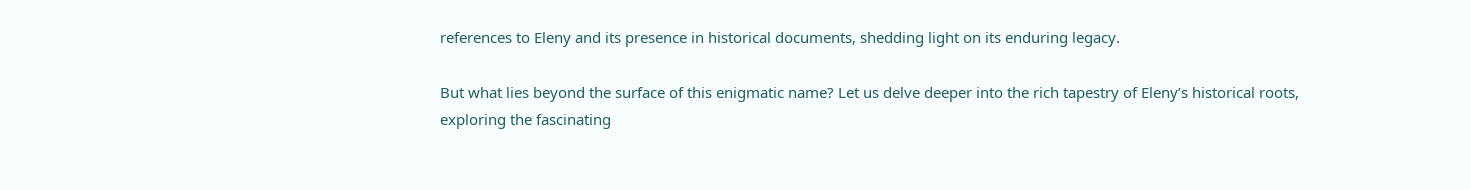references to Eleny and its presence in historical documents, shedding light on its enduring legacy.

But what lies beyond the surface of this enigmatic name? Let us delve deeper into the rich tapestry of Eleny’s historical roots, exploring the fascinating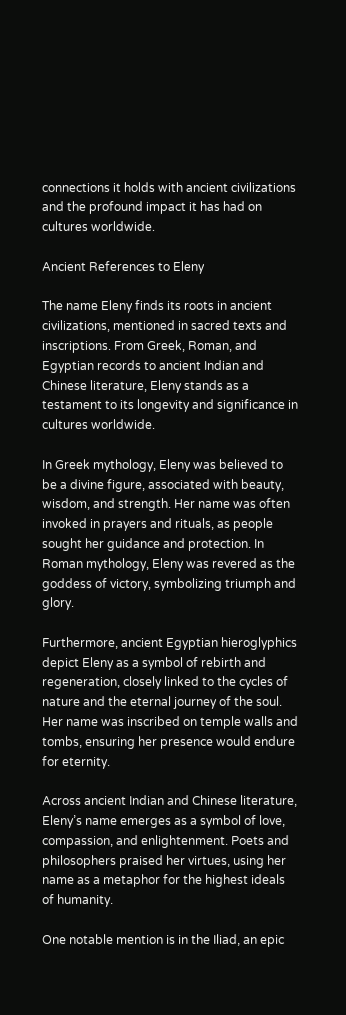connections it holds with ancient civilizations and the profound impact it has had on cultures worldwide.

Ancient References to Eleny

The name Eleny finds its roots in ancient civilizations, mentioned in sacred texts and inscriptions. From Greek, Roman, and Egyptian records to ancient Indian and Chinese literature, Eleny stands as a testament to its longevity and significance in cultures worldwide.

In Greek mythology, Eleny was believed to be a divine figure, associated with beauty, wisdom, and strength. Her name was often invoked in prayers and rituals, as people sought her guidance and protection. In Roman mythology, Eleny was revered as the goddess of victory, symbolizing triumph and glory.

Furthermore, ancient Egyptian hieroglyphics depict Eleny as a symbol of rebirth and regeneration, closely linked to the cycles of nature and the eternal journey of the soul. Her name was inscribed on temple walls and tombs, ensuring her presence would endure for eternity.

Across ancient Indian and Chinese literature, Eleny’s name emerges as a symbol of love, compassion, and enlightenment. Poets and philosophers praised her virtues, using her name as a metaphor for the highest ideals of humanity.

One notable mention is in the Iliad, an epic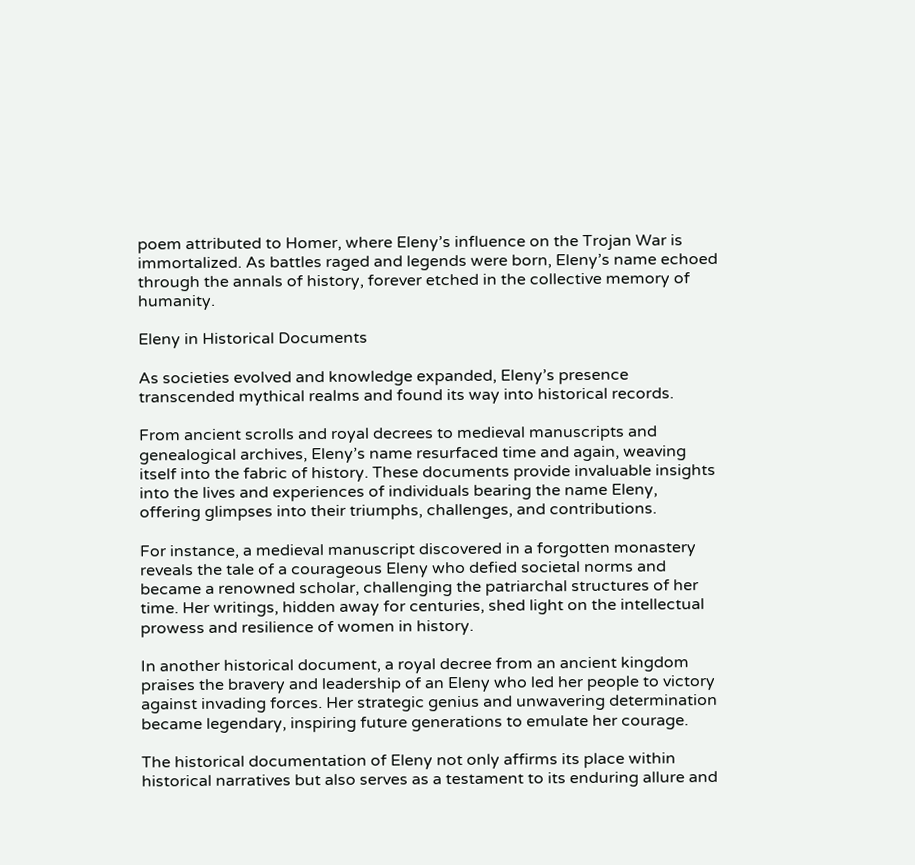poem attributed to Homer, where Eleny’s influence on the Trojan War is immortalized. As battles raged and legends were born, Eleny’s name echoed through the annals of history, forever etched in the collective memory of humanity.

Eleny in Historical Documents

As societies evolved and knowledge expanded, Eleny’s presence transcended mythical realms and found its way into historical records.

From ancient scrolls and royal decrees to medieval manuscripts and genealogical archives, Eleny’s name resurfaced time and again, weaving itself into the fabric of history. These documents provide invaluable insights into the lives and experiences of individuals bearing the name Eleny, offering glimpses into their triumphs, challenges, and contributions.

For instance, a medieval manuscript discovered in a forgotten monastery reveals the tale of a courageous Eleny who defied societal norms and became a renowned scholar, challenging the patriarchal structures of her time. Her writings, hidden away for centuries, shed light on the intellectual prowess and resilience of women in history.

In another historical document, a royal decree from an ancient kingdom praises the bravery and leadership of an Eleny who led her people to victory against invading forces. Her strategic genius and unwavering determination became legendary, inspiring future generations to emulate her courage.

The historical documentation of Eleny not only affirms its place within historical narratives but also serves as a testament to its enduring allure and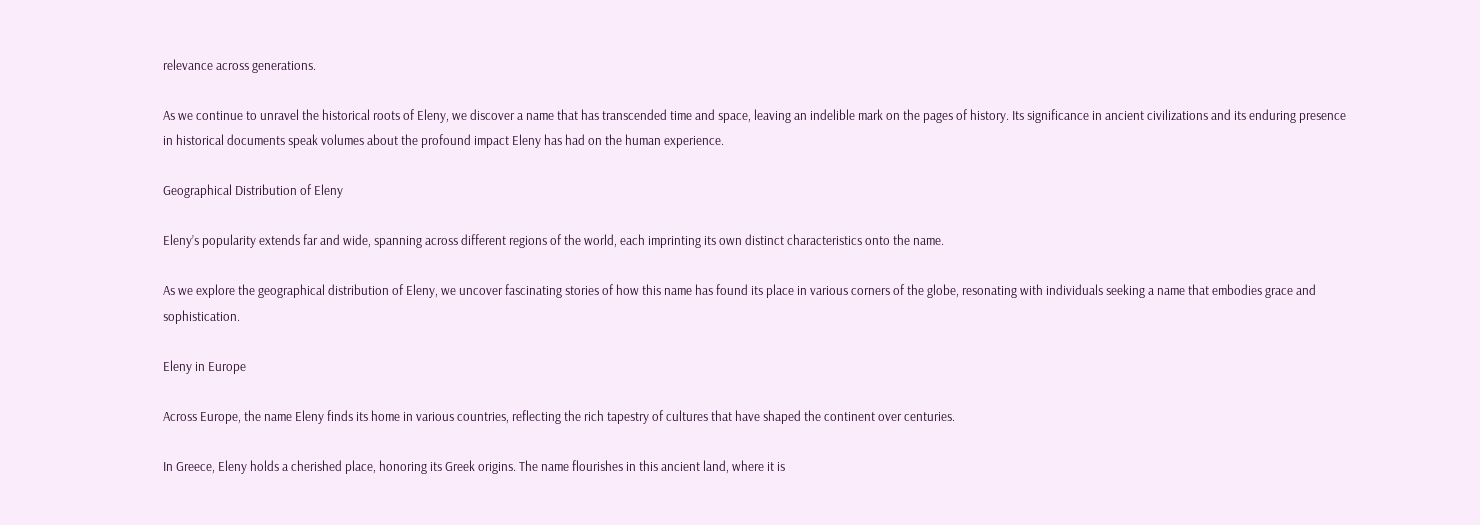relevance across generations.

As we continue to unravel the historical roots of Eleny, we discover a name that has transcended time and space, leaving an indelible mark on the pages of history. Its significance in ancient civilizations and its enduring presence in historical documents speak volumes about the profound impact Eleny has had on the human experience.

Geographical Distribution of Eleny

Eleny’s popularity extends far and wide, spanning across different regions of the world, each imprinting its own distinct characteristics onto the name.

As we explore the geographical distribution of Eleny, we uncover fascinating stories of how this name has found its place in various corners of the globe, resonating with individuals seeking a name that embodies grace and sophistication.

Eleny in Europe

Across Europe, the name Eleny finds its home in various countries, reflecting the rich tapestry of cultures that have shaped the continent over centuries.

In Greece, Eleny holds a cherished place, honoring its Greek origins. The name flourishes in this ancient land, where it is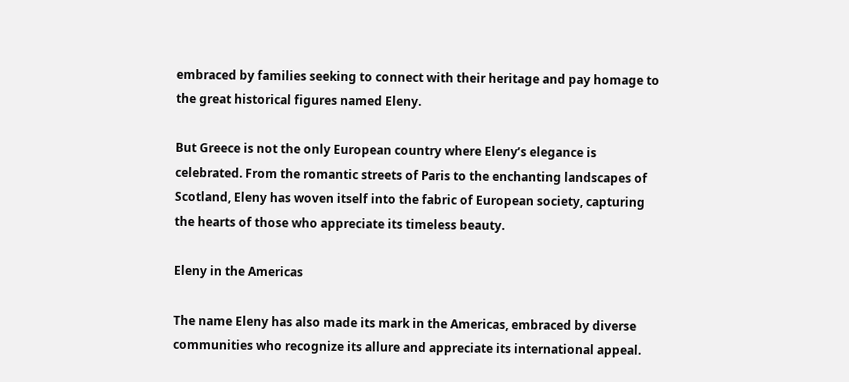embraced by families seeking to connect with their heritage and pay homage to the great historical figures named Eleny.

But Greece is not the only European country where Eleny’s elegance is celebrated. From the romantic streets of Paris to the enchanting landscapes of Scotland, Eleny has woven itself into the fabric of European society, capturing the hearts of those who appreciate its timeless beauty.

Eleny in the Americas

The name Eleny has also made its mark in the Americas, embraced by diverse communities who recognize its allure and appreciate its international appeal.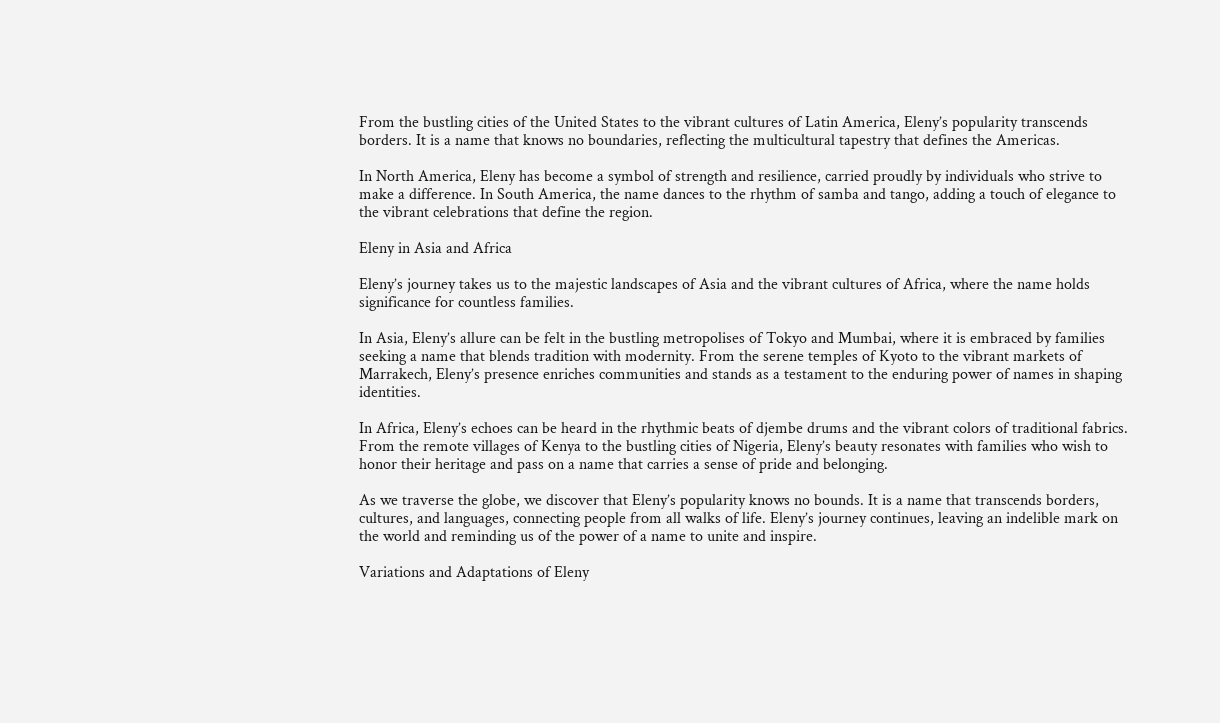From the bustling cities of the United States to the vibrant cultures of Latin America, Eleny’s popularity transcends borders. It is a name that knows no boundaries, reflecting the multicultural tapestry that defines the Americas.

In North America, Eleny has become a symbol of strength and resilience, carried proudly by individuals who strive to make a difference. In South America, the name dances to the rhythm of samba and tango, adding a touch of elegance to the vibrant celebrations that define the region.

Eleny in Asia and Africa

Eleny’s journey takes us to the majestic landscapes of Asia and the vibrant cultures of Africa, where the name holds significance for countless families.

In Asia, Eleny’s allure can be felt in the bustling metropolises of Tokyo and Mumbai, where it is embraced by families seeking a name that blends tradition with modernity. From the serene temples of Kyoto to the vibrant markets of Marrakech, Eleny’s presence enriches communities and stands as a testament to the enduring power of names in shaping identities.

In Africa, Eleny’s echoes can be heard in the rhythmic beats of djembe drums and the vibrant colors of traditional fabrics. From the remote villages of Kenya to the bustling cities of Nigeria, Eleny’s beauty resonates with families who wish to honor their heritage and pass on a name that carries a sense of pride and belonging.

As we traverse the globe, we discover that Eleny’s popularity knows no bounds. It is a name that transcends borders, cultures, and languages, connecting people from all walks of life. Eleny’s journey continues, leaving an indelible mark on the world and reminding us of the power of a name to unite and inspire.

Variations and Adaptations of Eleny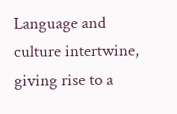Language and culture intertwine, giving rise to a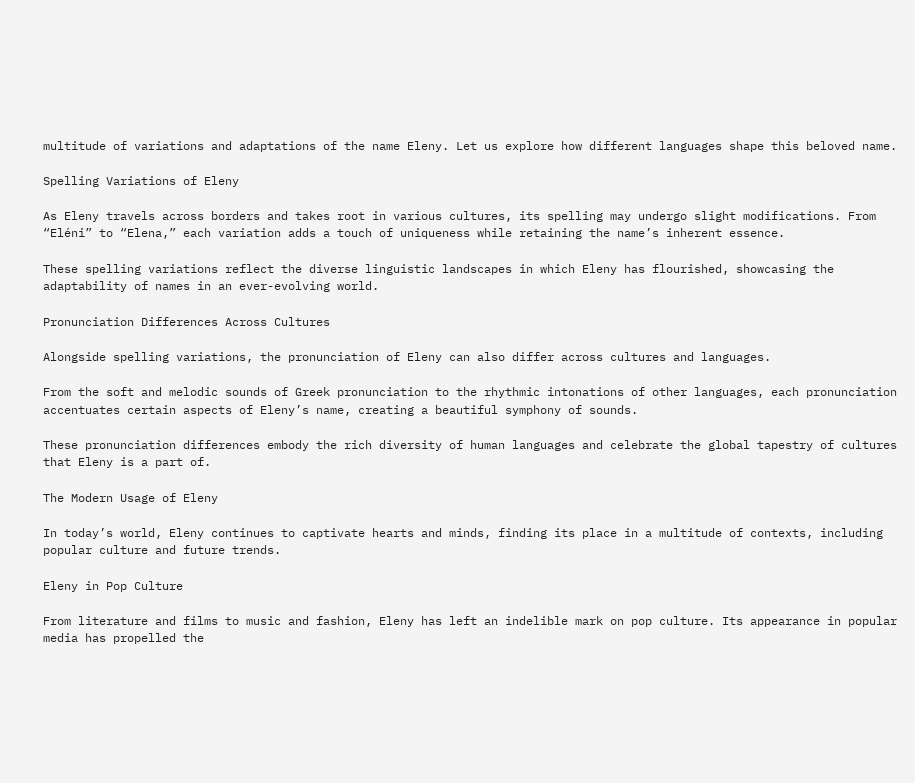multitude of variations and adaptations of the name Eleny. Let us explore how different languages shape this beloved name.

Spelling Variations of Eleny

As Eleny travels across borders and takes root in various cultures, its spelling may undergo slight modifications. From “Eléni” to “Elena,” each variation adds a touch of uniqueness while retaining the name’s inherent essence.

These spelling variations reflect the diverse linguistic landscapes in which Eleny has flourished, showcasing the adaptability of names in an ever-evolving world.

Pronunciation Differences Across Cultures

Alongside spelling variations, the pronunciation of Eleny can also differ across cultures and languages.

From the soft and melodic sounds of Greek pronunciation to the rhythmic intonations of other languages, each pronunciation accentuates certain aspects of Eleny’s name, creating a beautiful symphony of sounds.

These pronunciation differences embody the rich diversity of human languages and celebrate the global tapestry of cultures that Eleny is a part of.

The Modern Usage of Eleny

In today’s world, Eleny continues to captivate hearts and minds, finding its place in a multitude of contexts, including popular culture and future trends.

Eleny in Pop Culture

From literature and films to music and fashion, Eleny has left an indelible mark on pop culture. Its appearance in popular media has propelled the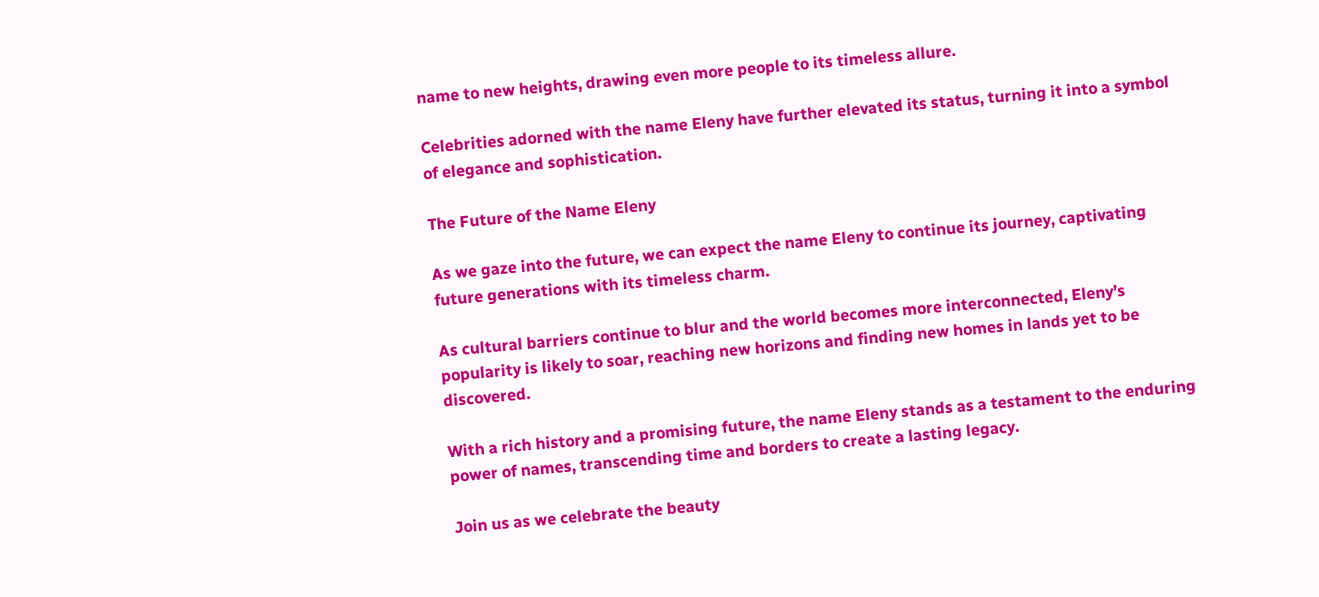name to new heights, drawing even more people to its timeless allure.

Celebrities adorned with the name Eleny have further elevated its status, turning it into a symbol of elegance and sophistication.

The Future of the Name Eleny

As we gaze into the future, we can expect the name Eleny to continue its journey, captivating future generations with its timeless charm.

As cultural barriers continue to blur and the world becomes more interconnected, Eleny’s popularity is likely to soar, reaching new horizons and finding new homes in lands yet to be discovered.

With a rich history and a promising future, the name Eleny stands as a testament to the enduring power of names, transcending time and borders to create a lasting legacy.

Join us as we celebrate the beauty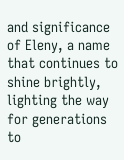and significance of Eleny, a name that continues to shine brightly, lighting the way for generations to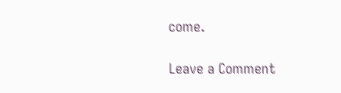come.

Leave a Comment